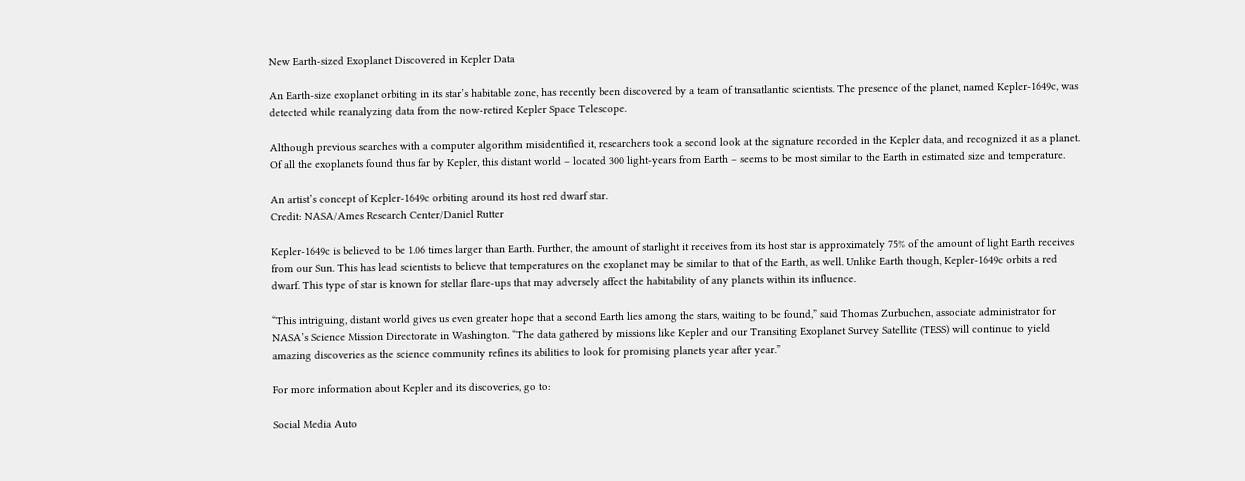New Earth-sized Exoplanet Discovered in Kepler Data

An Earth-size exoplanet orbiting in its star’s habitable zone, has recently been discovered by a team of transatlantic scientists. The presence of the planet, named Kepler-1649c, was detected while reanalyzing data from the now-retired Kepler Space Telescope.

Although previous searches with a computer algorithm misidentified it, researchers took a second look at the signature recorded in the Kepler data, and recognized it as a planet. Of all the exoplanets found thus far by Kepler, this distant world – located 300 light-years from Earth – seems to be most similar to the Earth in estimated size and temperature.

An artist’s concept of Kepler-1649c orbiting around its host red dwarf star.
Credit: NASA/Ames Research Center/Daniel Rutter

Kepler-1649c is believed to be 1.06 times larger than Earth. Further, the amount of starlight it receives from its host star is approximately 75% of the amount of light Earth receives from our Sun. This has lead scientists to believe that temperatures on the exoplanet may be similar to that of the Earth, as well. Unlike Earth though, Kepler-1649c orbits a red dwarf. This type of star is known for stellar flare-ups that may adversely affect the habitability of any planets within its influence.

“This intriguing, distant world gives us even greater hope that a second Earth lies among the stars, waiting to be found,” said Thomas Zurbuchen, associate administrator for NASA’s Science Mission Directorate in Washington. “The data gathered by missions like Kepler and our Transiting Exoplanet Survey Satellite (TESS) will continue to yield amazing discoveries as the science community refines its abilities to look for promising planets year after year.”

For more information about Kepler and its discoveries, go to:

Social Media Auto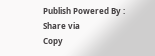Publish Powered By :
Share via
Copy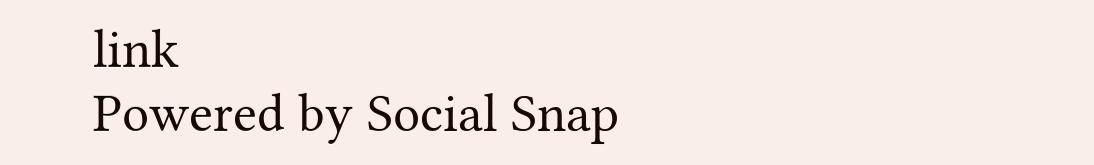link
Powered by Social Snap